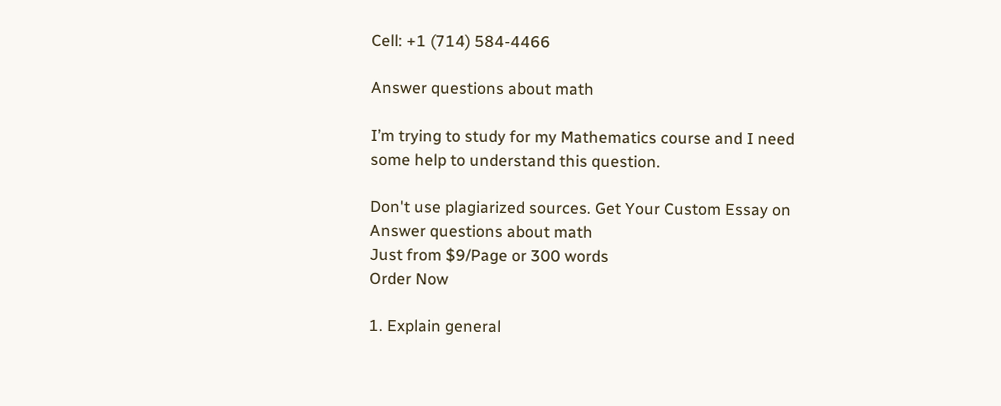Cell: +1 (714) 584-4466

Answer questions about math

I’m trying to study for my Mathematics course and I need some help to understand this question.

Don't use plagiarized sources. Get Your Custom Essay on
Answer questions about math
Just from $9/Page or 300 words
Order Now

1. Explain general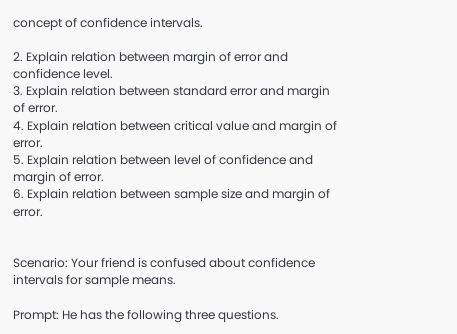concept of confidence intervals.

2. Explain relation between margin of error and confidence level.
3. Explain relation between standard error and margin of error.
4. Explain relation between critical value and margin of error.
5. Explain relation between level of confidence and margin of error.
6. Explain relation between sample size and margin of error.


Scenario: Your friend is confused about confidence intervals for sample means.

Prompt: He has the following three questions.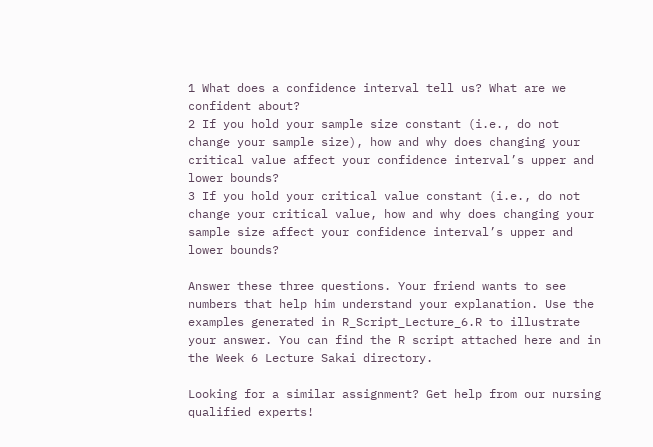1 What does a confidence interval tell us? What are we confident about?
2 If you hold your sample size constant (i.e., do not change your sample size), how and why does changing your critical value affect your confidence interval’s upper and lower bounds?
3 If you hold your critical value constant (i.e., do not change your critical value, how and why does changing your sample size affect your confidence interval’s upper and lower bounds?

Answer these three questions. Your friend wants to see numbers that help him understand your explanation. Use the examples generated in R_Script_Lecture_6.R to illustrate your answer. You can find the R script attached here and in the Week 6 Lecture Sakai directory.

Looking for a similar assignment? Get help from our nursing qualified experts!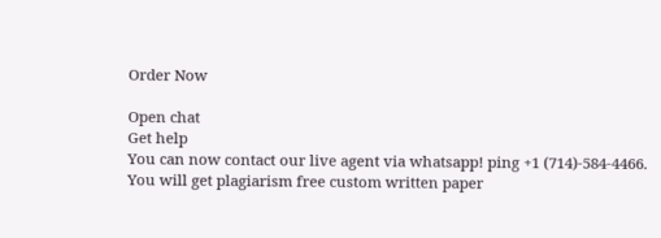Order Now

Open chat
Get help
You can now contact our live agent via whatsapp! ping +1 (714)-584-4466.
You will get plagiarism free custom written paper